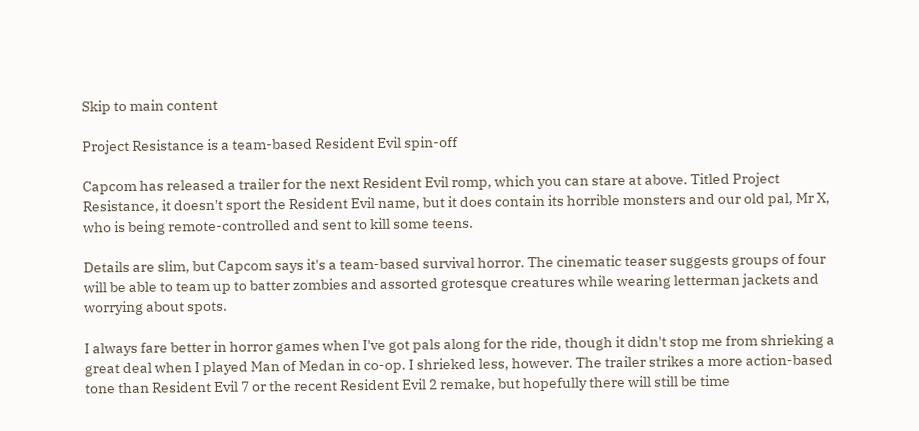Skip to main content

Project Resistance is a team-based Resident Evil spin-off

Capcom has released a trailer for the next Resident Evil romp, which you can stare at above. Titled Project Resistance, it doesn't sport the Resident Evil name, but it does contain its horrible monsters and our old pal, Mr X, who is being remote-controlled and sent to kill some teens.

Details are slim, but Capcom says it's a team-based survival horror. The cinematic teaser suggests groups of four will be able to team up to batter zombies and assorted grotesque creatures while wearing letterman jackets and worrying about spots.

I always fare better in horror games when I've got pals along for the ride, though it didn't stop me from shrieking a great deal when I played Man of Medan in co-op. I shrieked less, however. The trailer strikes a more action-based tone than Resident Evil 7 or the recent Resident Evil 2 remake, but hopefully there will still be time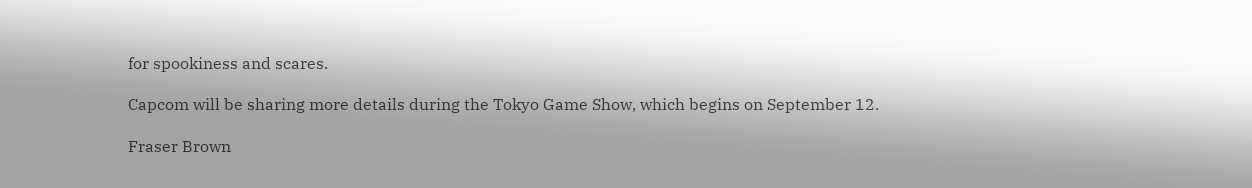for spookiness and scares.

Capcom will be sharing more details during the Tokyo Game Show, which begins on September 12.

Fraser Brown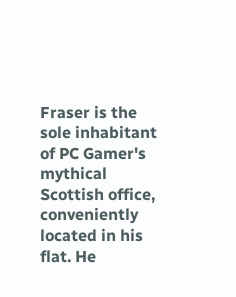Fraser is the sole inhabitant of PC Gamer's mythical Scottish office, conveniently located in his flat. He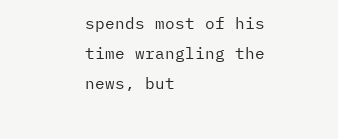spends most of his time wrangling the news, but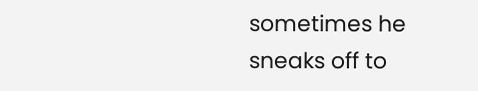sometimes he sneaks off to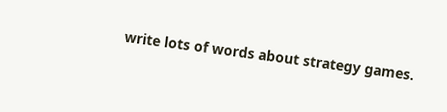write lots of words about strategy games.